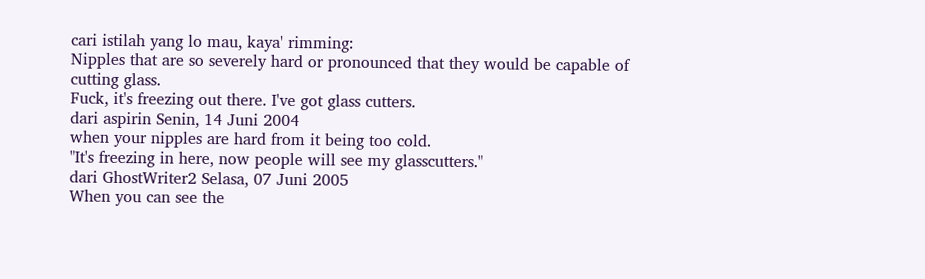cari istilah yang lo mau, kaya' rimming:
Nipples that are so severely hard or pronounced that they would be capable of cutting glass.
Fuck, it's freezing out there. I've got glass cutters.
dari aspirin Senin, 14 Juni 2004
when your nipples are hard from it being too cold.
"It's freezing in here, now people will see my glasscutters."
dari GhostWriter2 Selasa, 07 Juni 2005
When you can see the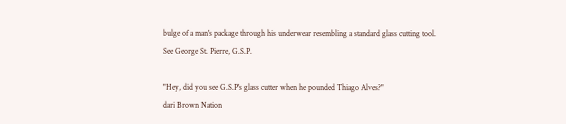bulge of a man's package through his underwear resembling a standard glass cutting tool.
See George St. Pierre, G.S.P.

"Hey, did you see G.S.P's glass cutter when he pounded Thiago Alves?"
dari Brown Nation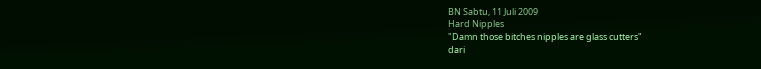BN Sabtu, 11 Juli 2009
Hard Nipples
"Damn those bitches nipples are glass cutters"
dari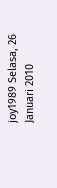joy1989 Selasa, 26 Januari 2010